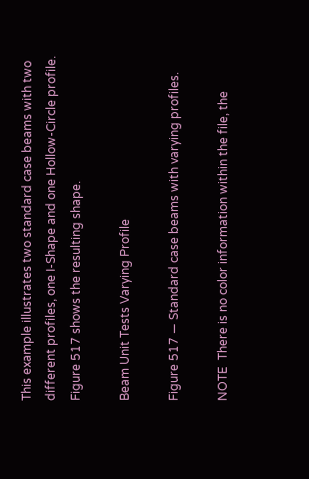This example illustrates two standard case beams with two different profiles, one I-Shape and one Hollow-Circle profile. Figure 517 shows the resulting shape.

Beam Unit Tests Varying Profile

Figure 517 — Standard case beams with varying profiles.

NOTE  There is no color information within the file, the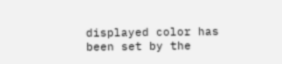displayed color has been set by the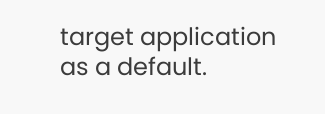target application as a default.